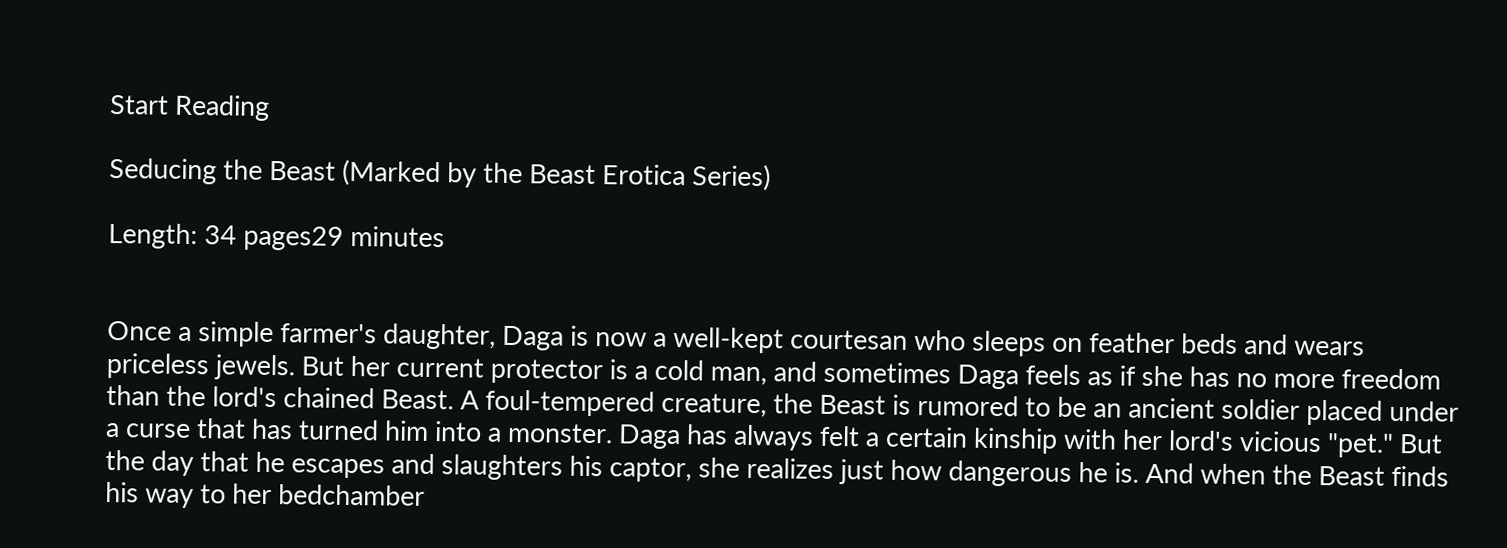Start Reading

Seducing the Beast (Marked by the Beast Erotica Series)

Length: 34 pages29 minutes


Once a simple farmer's daughter, Daga is now a well-kept courtesan who sleeps on feather beds and wears priceless jewels. But her current protector is a cold man, and sometimes Daga feels as if she has no more freedom than the lord's chained Beast. A foul-tempered creature, the Beast is rumored to be an ancient soldier placed under a curse that has turned him into a monster. Daga has always felt a certain kinship with her lord's vicious "pet." But the day that he escapes and slaughters his captor, she realizes just how dangerous he is. And when the Beast finds his way to her bedchamber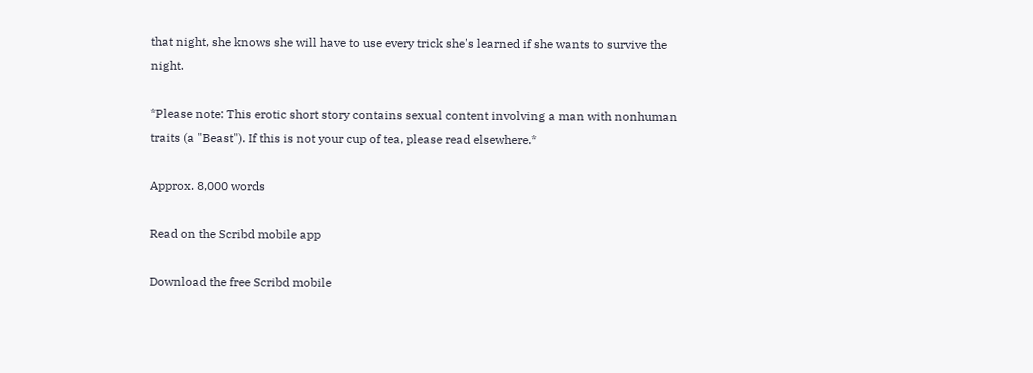that night, she knows she will have to use every trick she's learned if she wants to survive the night.

*Please note: This erotic short story contains sexual content involving a man with nonhuman traits (a "Beast"). If this is not your cup of tea, please read elsewhere.*

Approx. 8,000 words

Read on the Scribd mobile app

Download the free Scribd mobile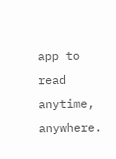app to read anytime, anywhere.